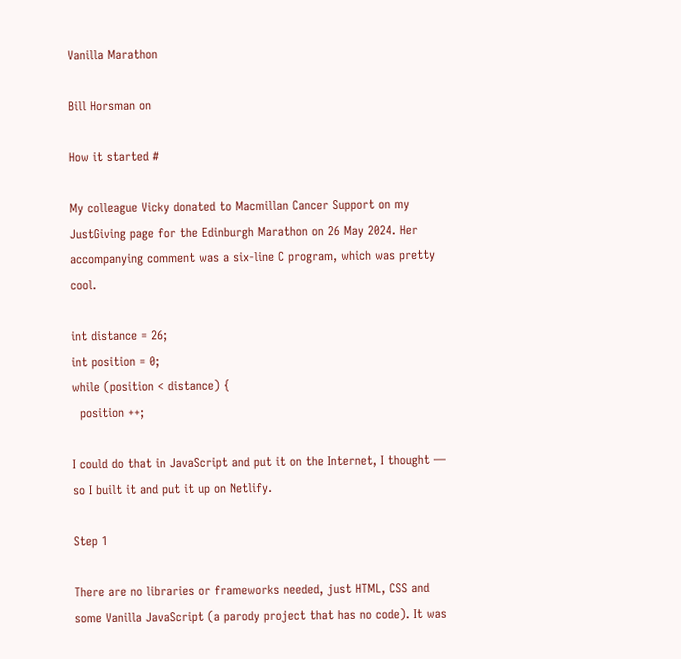Vanilla Marathon

Bill Horsman on

How it started #

My colleague Vicky donated to Macmillan Cancer Support on my JustGiving page for the Edinburgh Marathon on 26 May 2024. Her accompanying comment was a six-line C program, which was pretty cool.

int distance = 26;
int position = 0;
while (position < distance) {
  position ++;

I could do that in JavaScript and put it on the Internet, I thought — so I built it and put it up on Netlify.

Step 1

There are no libraries or frameworks needed, just HTML, CSS and some Vanilla JavaScript (a parody project that has no code). It was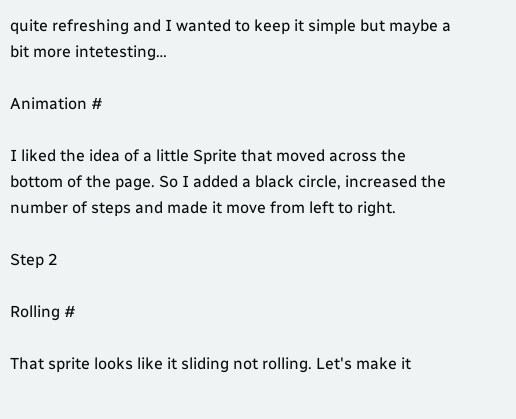quite refreshing and I wanted to keep it simple but maybe a bit more intetesting…

Animation #

I liked the idea of a little Sprite that moved across the bottom of the page. So I added a black circle, increased the number of steps and made it move from left to right.

Step 2

Rolling #

That sprite looks like it sliding not rolling. Let's make it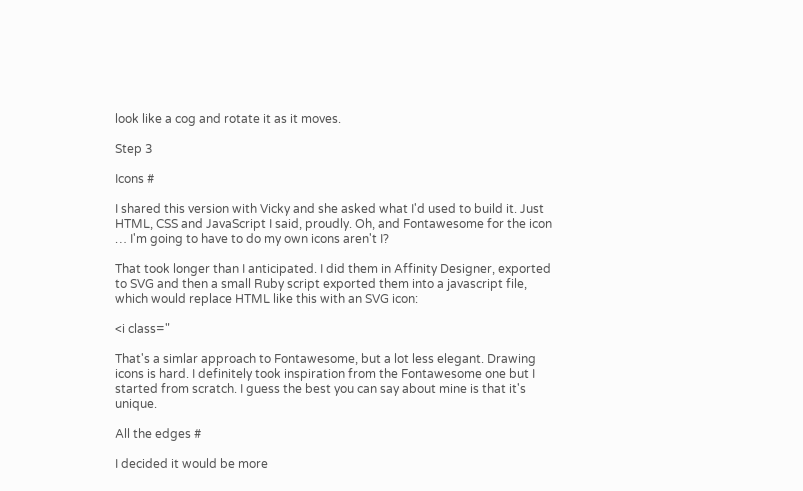look like a cog and rotate it as it moves.

Step 3

Icons #

I shared this version with Vicky and she asked what I'd used to build it. Just HTML, CSS and JavaScript I said, proudly. Oh, and Fontawesome for the icon … I'm going to have to do my own icons aren't I?

That took longer than I anticipated. I did them in Affinity Designer, exported to SVG and then a small Ruby script exported them into a javascript file, which would replace HTML like this with an SVG icon:

<i class="

That's a simlar approach to Fontawesome, but a lot less elegant. Drawing icons is hard. I definitely took inspiration from the Fontawesome one but I started from scratch. I guess the best you can say about mine is that it's unique.

All the edges #

I decided it would be more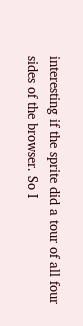interesting if the sprite did a tour of all four sides of the browser. So I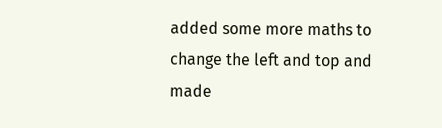added some more maths to change the left and top and made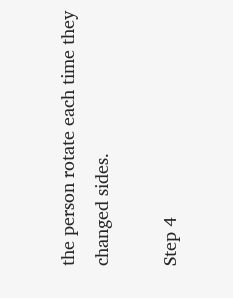the person rotate each time they changed sides.

Step 4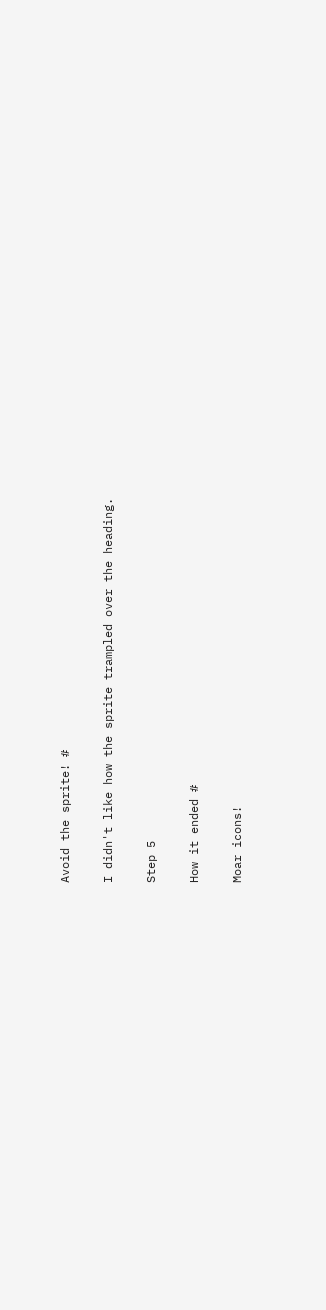Avoid the sprite! #

I didn't like how the sprite trampled over the heading.

Step 5

How it ended #

Moar icons!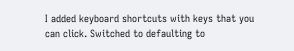I added keyboard shortcuts with keys that you can click. Switched to defaulting to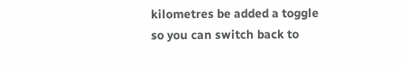kilometres be added a toggle so you can switch back to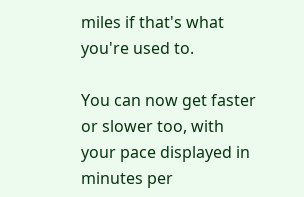miles if that's what you're used to.

You can now get faster or slower too, with your pace displayed in minutes per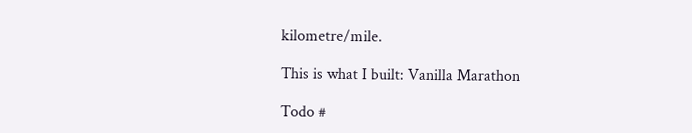kilometre/mile.

This is what I built: Vanilla Marathon

Todo #